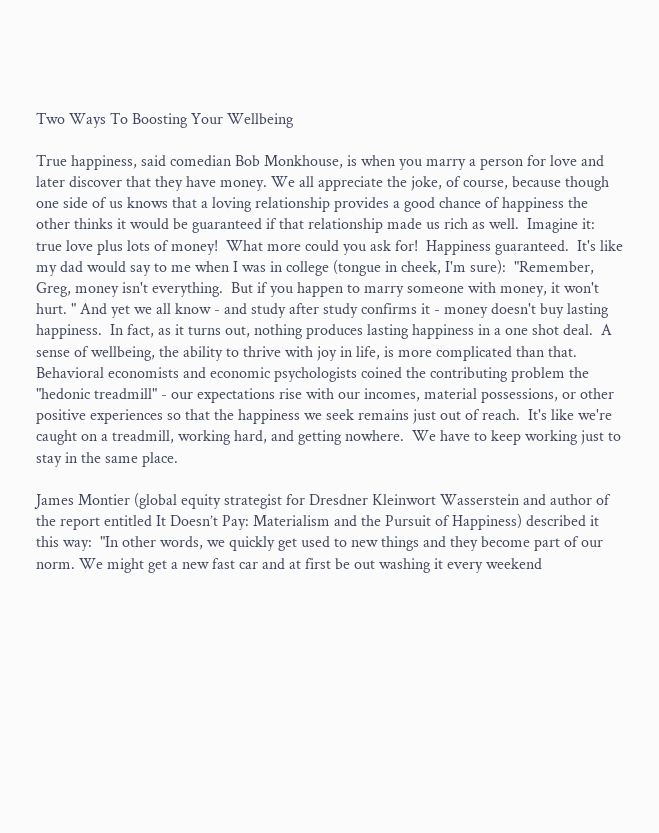Two Ways To Boosting Your Wellbeing

True happiness, said comedian Bob Monkhouse, is when you marry a person for love and later discover that they have money. We all appreciate the joke, of course, because though one side of us knows that a loving relationship provides a good chance of happiness the other thinks it would be guaranteed if that relationship made us rich as well.  Imagine it:  true love plus lots of money!  What more could you ask for!  Happiness guaranteed.  It's like my dad would say to me when I was in college (tongue in cheek, I'm sure):  "Remember, Greg, money isn't everything.  But if you happen to marry someone with money, it won't hurt. " And yet we all know - and study after study confirms it - money doesn't buy lasting happiness.  In fact, as it turns out, nothing produces lasting happiness in a one shot deal.  A sense of wellbeing, the ability to thrive with joy in life, is more complicated than that.  Behavioral economists and economic psychologists coined the contributing problem the "hedonic treadmill" - our expectations rise with our incomes, material possessions, or other positive experiences so that the happiness we seek remains just out of reach.  It's like we're caught on a treadmill, working hard, and getting nowhere.  We have to keep working just to stay in the same place.

James Montier (global equity strategist for Dresdner Kleinwort Wasserstein and author of the report entitled It Doesn’t Pay: Materialism and the Pursuit of Happiness) described it this way:  "In other words, we quickly get used to new things and they become part of our norm. We might get a new fast car and at first be out washing it every weekend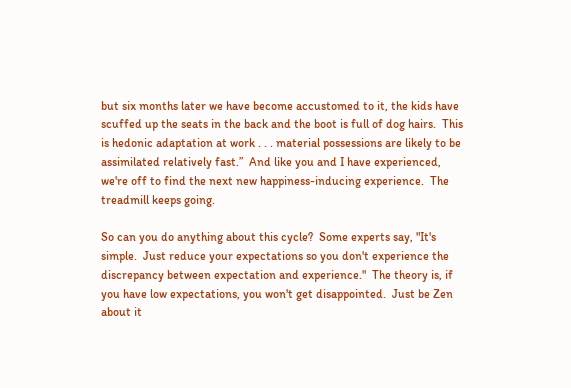but six months later we have become accustomed to it, the kids have scuffed up the seats in the back and the boot is full of dog hairs.  This is hedonic adaptation at work . . . material possessions are likely to be assimilated relatively fast.”  And like you and I have experienced, we're off to find the next new happiness-inducing experience.  The treadmill keeps going.

So can you do anything about this cycle?  Some experts say, "It's simple.  Just reduce your expectations so you don't experience the discrepancy between expectation and experience."  The theory is, if you have low expectations, you won't get disappointed.  Just be Zen about it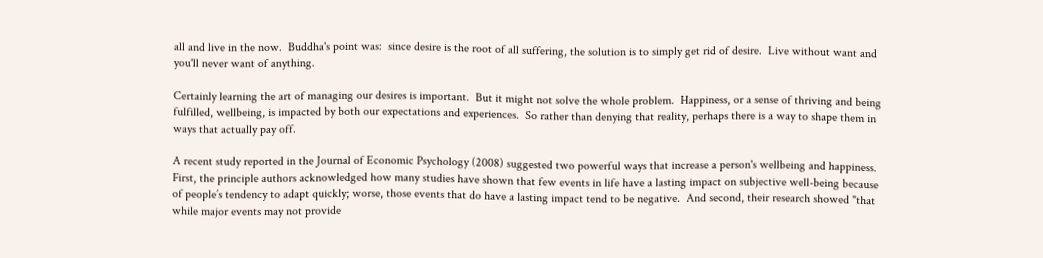all and live in the now.  Buddha's point was:  since desire is the root of all suffering, the solution is to simply get rid of desire.  Live without want and you'll never want of anything.

Certainly learning the art of managing our desires is important.  But it might not solve the whole problem.  Happiness, or a sense of thriving and being fulfilled, wellbeing, is impacted by both our expectations and experiences.  So rather than denying that reality, perhaps there is a way to shape them in ways that actually pay off.

A recent study reported in the Journal of Economic Psychology (2008) suggested two powerful ways that increase a person's wellbeing and happiness.  First, the principle authors acknowledged how many studies have shown that few events in life have a lasting impact on subjective well-being because of people’s tendency to adapt quickly; worse, those events that do have a lasting impact tend to be negative.  And second, their research showed "that while major events may not provide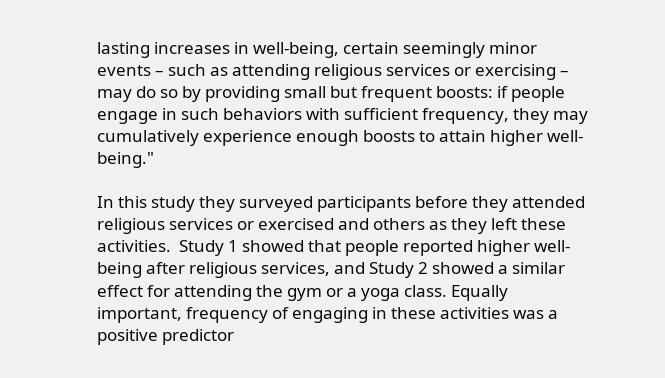lasting increases in well-being, certain seemingly minor events – such as attending religious services or exercising – may do so by providing small but frequent boosts: if people engage in such behaviors with sufficient frequency, they may cumulatively experience enough boosts to attain higher well-being."

In this study they surveyed participants before they attended religious services or exercised and others as they left these activities.  Study 1 showed that people reported higher well-being after religious services, and Study 2 showed a similar effect for attending the gym or a yoga class. Equally important, frequency of engaging in these activities was a positive predictor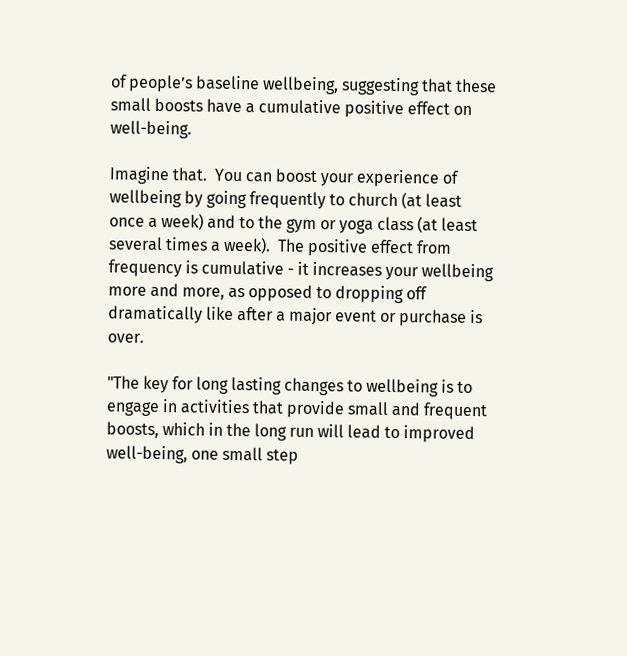of people’s baseline wellbeing, suggesting that these small boosts have a cumulative positive effect on well-being.

Imagine that.  You can boost your experience of wellbeing by going frequently to church (at least once a week) and to the gym or yoga class (at least several times a week).  The positive effect from frequency is cumulative - it increases your wellbeing more and more, as opposed to dropping off dramatically like after a major event or purchase is over.

"The key for long lasting changes to wellbeing is to engage in activities that provide small and frequent boosts, which in the long run will lead to improved well-being, one small step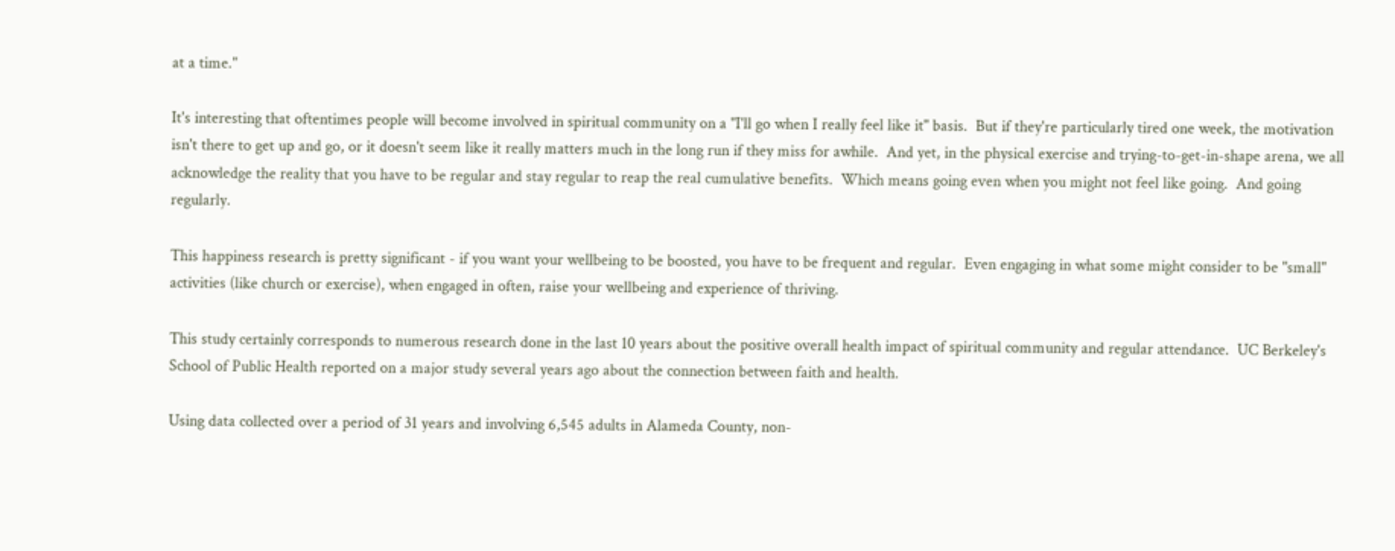at a time."

It's interesting that oftentimes people will become involved in spiritual community on a "I'll go when I really feel like it" basis.  But if they're particularly tired one week, the motivation isn't there to get up and go, or it doesn't seem like it really matters much in the long run if they miss for awhile.  And yet, in the physical exercise and trying-to-get-in-shape arena, we all acknowledge the reality that you have to be regular and stay regular to reap the real cumulative benefits.  Which means going even when you might not feel like going.  And going regularly.

This happiness research is pretty significant - if you want your wellbeing to be boosted, you have to be frequent and regular.  Even engaging in what some might consider to be "small" activities (like church or exercise), when engaged in often, raise your wellbeing and experience of thriving.

This study certainly corresponds to numerous research done in the last 10 years about the positive overall health impact of spiritual community and regular attendance.  UC Berkeley's School of Public Health reported on a major study several years ago about the connection between faith and health.

Using data collected over a period of 31 years and involving 6,545 adults in Alameda County, non-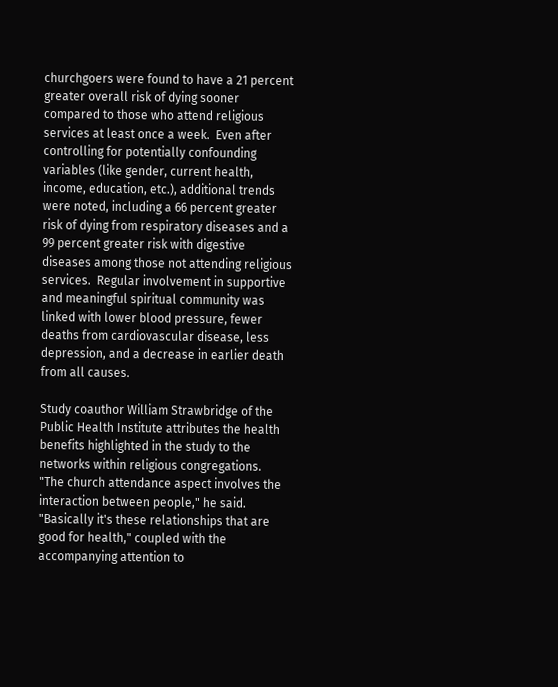churchgoers were found to have a 21 percent greater overall risk of dying sooner compared to those who attend religious services at least once a week.  Even after controlling for potentially confounding variables (like gender, current health, income, education, etc.), additional trends were noted, including a 66 percent greater risk of dying from respiratory diseases and a 99 percent greater risk with digestive diseases among those not attending religious services.  Regular involvement in supportive and meaningful spiritual community was linked with lower blood pressure, fewer deaths from cardiovascular disease, less depression, and a decrease in earlier death from all causes.

Study coauthor William Strawbridge of the Public Health Institute attributes the health benefits highlighted in the study to the networks within religious congregations.  "The church attendance aspect involves the interaction between people," he said. "Basically it's these relationships that are good for health," coupled with the accompanying attention to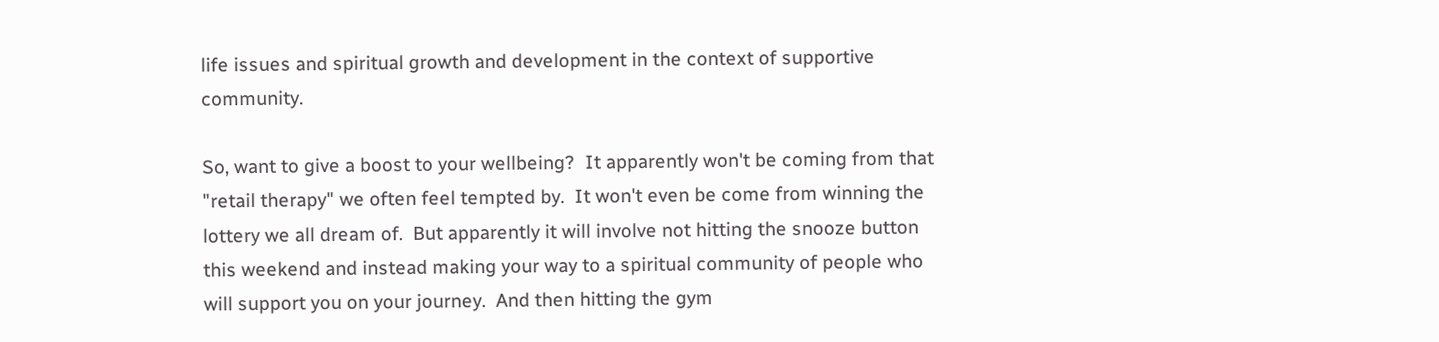life issues and spiritual growth and development in the context of supportive community.

So, want to give a boost to your wellbeing?  It apparently won't be coming from that "retail therapy" we often feel tempted by.  It won't even be come from winning the lottery we all dream of.  But apparently it will involve not hitting the snooze button this weekend and instead making your way to a spiritual community of people who will support you on your journey.  And then hitting the gym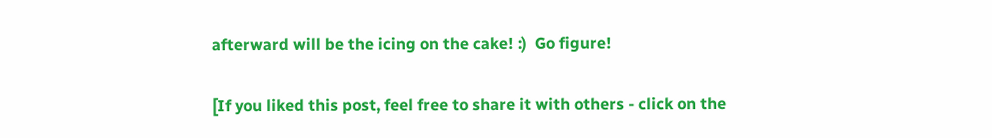afterward will be the icing on the cake! :)  Go figure!

[If you liked this post, feel free to share it with others - click on the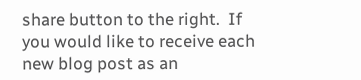share button to the right.  If you would like to receive each new blog post as an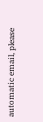automatic email, please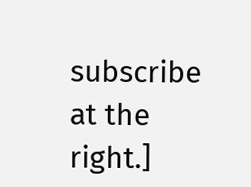subscribe at the right.]